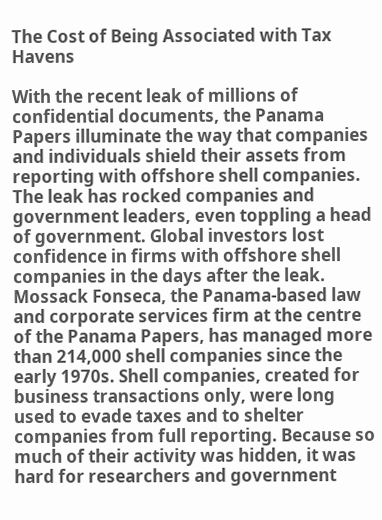The Cost of Being Associated with Tax Havens

With the recent leak of millions of confidential documents, the Panama Papers illuminate the way that companies and individuals shield their assets from reporting with offshore shell companies. The leak has rocked companies and government leaders, even toppling a head of government. Global investors lost confidence in firms with offshore shell companies in the days after the leak. Mossack Fonseca, the Panama-based law and corporate services firm at the centre of the Panama Papers, has managed more than 214,000 shell companies since the early 1970s. Shell companies, created for business transactions only, were long used to evade taxes and to shelter companies from full reporting. Because so much of their activity was hidden, it was hard for researchers and government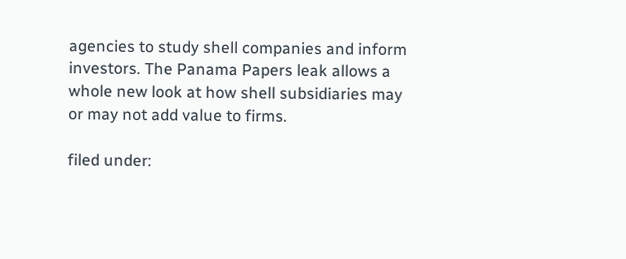agencies to study shell companies and inform investors. The Panama Papers leak allows a whole new look at how shell subsidiaries may or may not add value to firms.

filed under: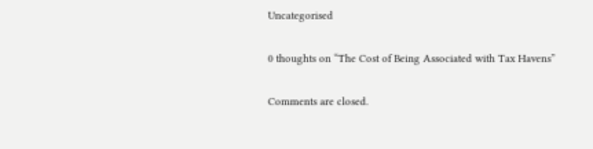Uncategorised

0 thoughts on “The Cost of Being Associated with Tax Havens”

Comments are closed.